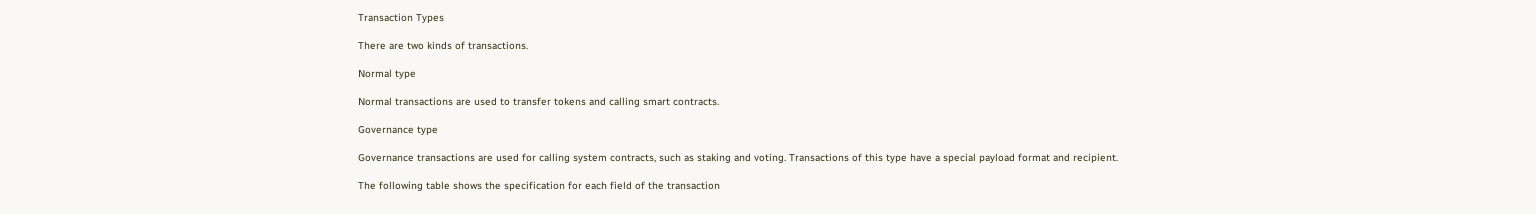Transaction Types

There are two kinds of transactions.

Normal type

Normal transactions are used to transfer tokens and calling smart contracts.

Governance type

Governance transactions are used for calling system contracts, such as staking and voting. Transactions of this type have a special payload format and recipient.

The following table shows the specification for each field of the transaction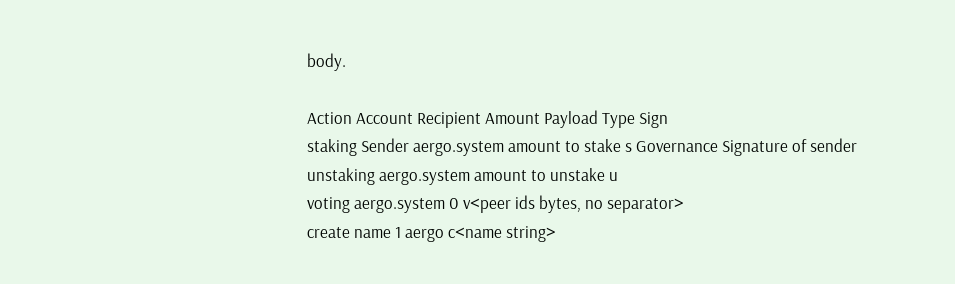body.

Action Account Recipient Amount Payload Type Sign
staking Sender aergo.system amount to stake s Governance Signature of sender
unstaking aergo.system amount to unstake u
voting aergo.system 0 v<peer ids bytes, no separator>
create name 1 aergo c<name string>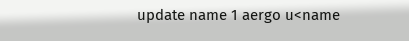update name 1 aergo u<name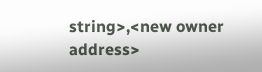string>,<new owner address>